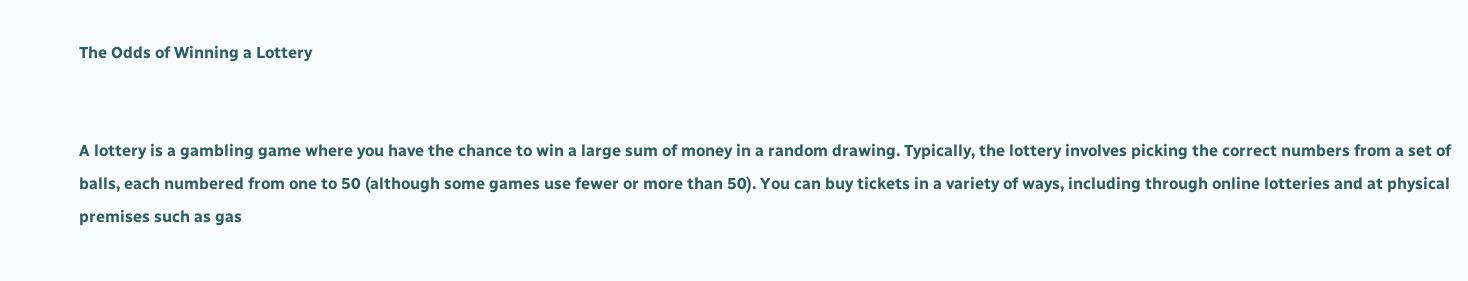The Odds of Winning a Lottery


A lottery is a gambling game where you have the chance to win a large sum of money in a random drawing. Typically, the lottery involves picking the correct numbers from a set of balls, each numbered from one to 50 (although some games use fewer or more than 50). You can buy tickets in a variety of ways, including through online lotteries and at physical premises such as gas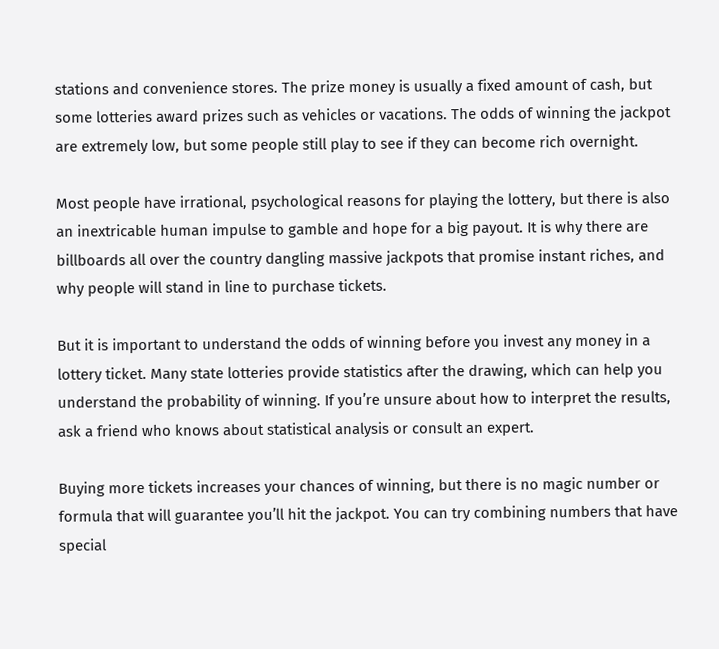stations and convenience stores. The prize money is usually a fixed amount of cash, but some lotteries award prizes such as vehicles or vacations. The odds of winning the jackpot are extremely low, but some people still play to see if they can become rich overnight.

Most people have irrational, psychological reasons for playing the lottery, but there is also an inextricable human impulse to gamble and hope for a big payout. It is why there are billboards all over the country dangling massive jackpots that promise instant riches, and why people will stand in line to purchase tickets.

But it is important to understand the odds of winning before you invest any money in a lottery ticket. Many state lotteries provide statistics after the drawing, which can help you understand the probability of winning. If you’re unsure about how to interpret the results, ask a friend who knows about statistical analysis or consult an expert.

Buying more tickets increases your chances of winning, but there is no magic number or formula that will guarantee you’ll hit the jackpot. You can try combining numbers that have special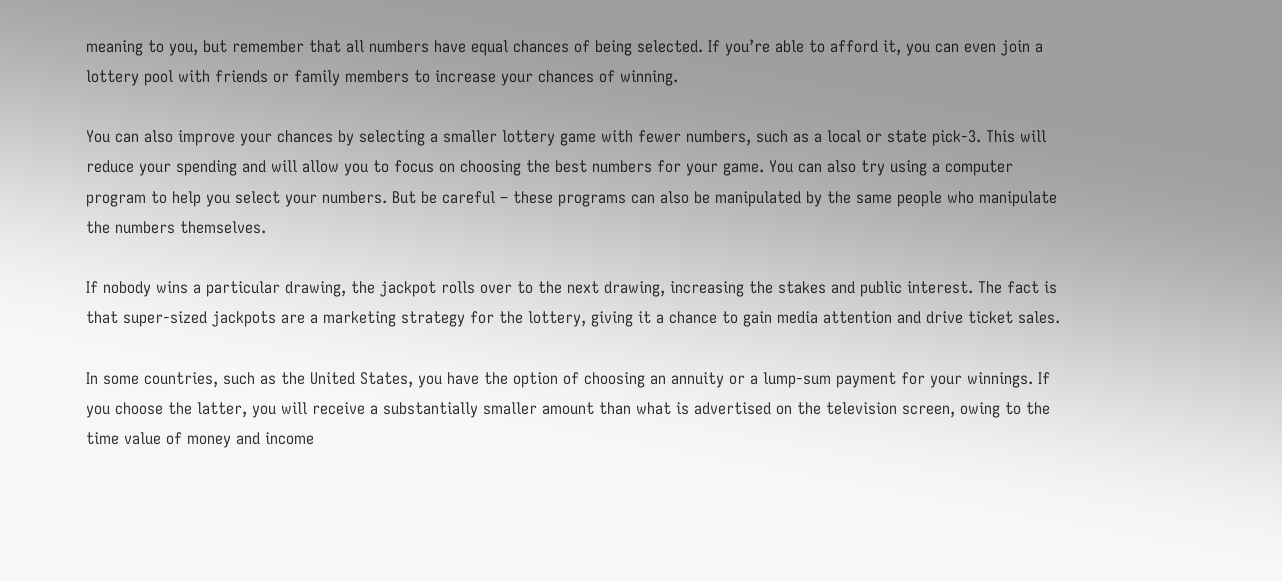meaning to you, but remember that all numbers have equal chances of being selected. If you’re able to afford it, you can even join a lottery pool with friends or family members to increase your chances of winning.

You can also improve your chances by selecting a smaller lottery game with fewer numbers, such as a local or state pick-3. This will reduce your spending and will allow you to focus on choosing the best numbers for your game. You can also try using a computer program to help you select your numbers. But be careful – these programs can also be manipulated by the same people who manipulate the numbers themselves.

If nobody wins a particular drawing, the jackpot rolls over to the next drawing, increasing the stakes and public interest. The fact is that super-sized jackpots are a marketing strategy for the lottery, giving it a chance to gain media attention and drive ticket sales.

In some countries, such as the United States, you have the option of choosing an annuity or a lump-sum payment for your winnings. If you choose the latter, you will receive a substantially smaller amount than what is advertised on the television screen, owing to the time value of money and income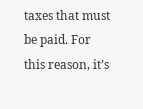taxes that must be paid. For this reason, it’s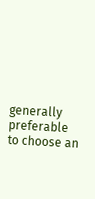generally preferable to choose an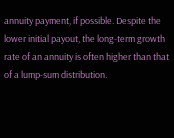annuity payment, if possible. Despite the lower initial payout, the long-term growth rate of an annuity is often higher than that of a lump-sum distribution.